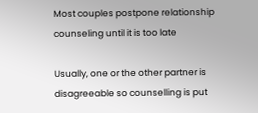Most couples postpone relationship counseling until it is too late

Usually, one or the other partner is disagreeable so counselling is put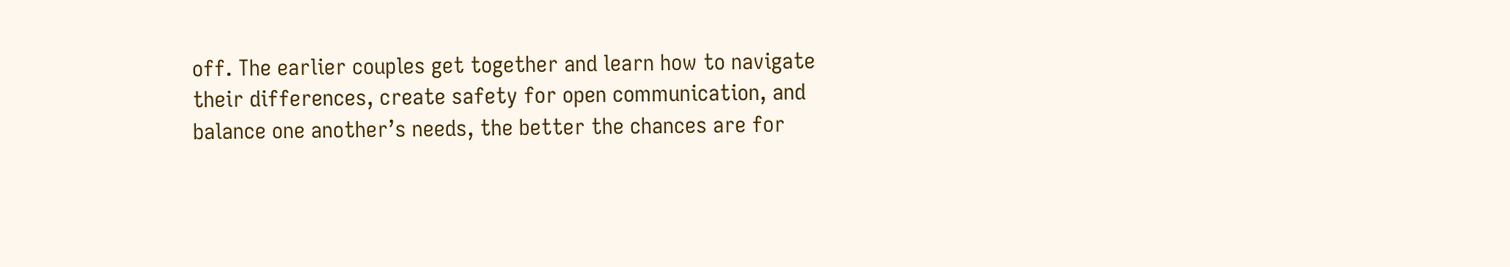off. The earlier couples get together and learn how to navigate their differences, create safety for open communication, and balance one another’s needs, the better the chances are for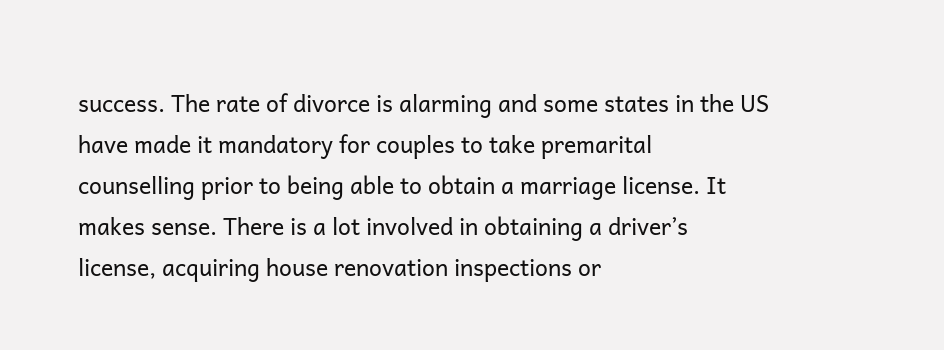success. The rate of divorce is alarming and some states in the US have made it mandatory for couples to take premarital counselling prior to being able to obtain a marriage license. It makes sense. There is a lot involved in obtaining a driver’s license, acquiring house renovation inspections or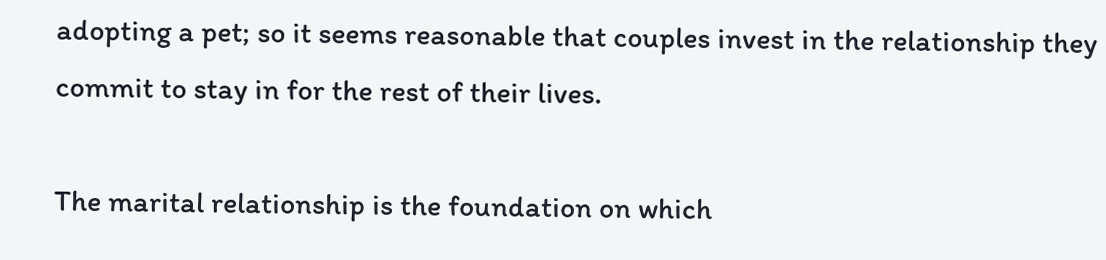adopting a pet; so it seems reasonable that couples invest in the relationship they commit to stay in for the rest of their lives.

The marital relationship is the foundation on which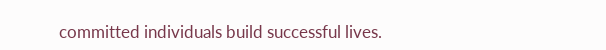committed individuals build successful lives.